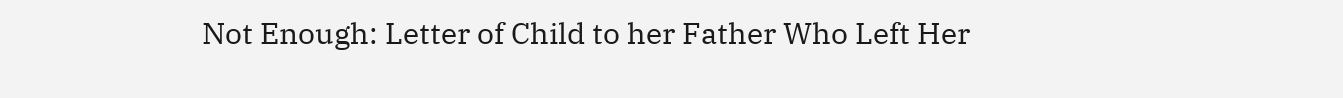Not Enough: Letter of Child to her Father Who Left Her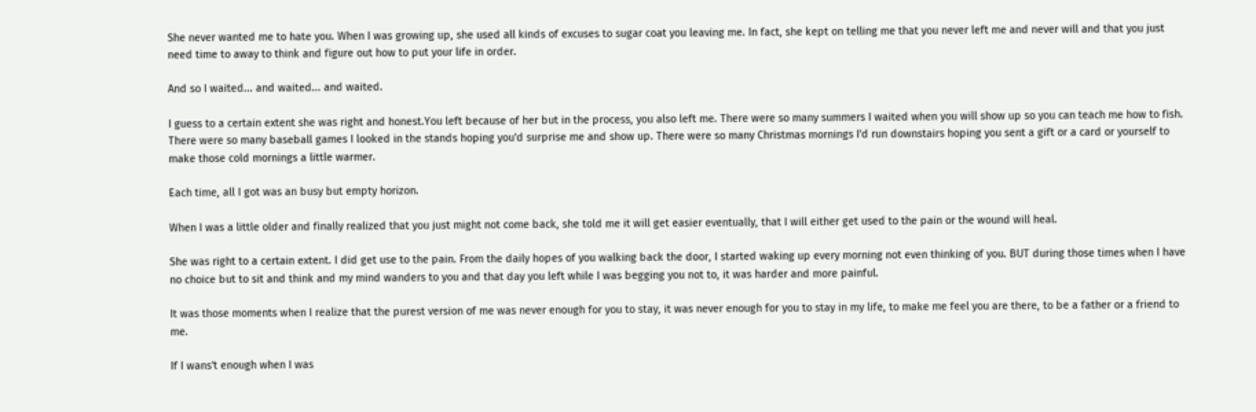She never wanted me to hate you. When I was growing up, she used all kinds of excuses to sugar coat you leaving me. In fact, she kept on telling me that you never left me and never will and that you just need time to away to think and figure out how to put your life in order.

And so I waited... and waited... and waited.

I guess to a certain extent she was right and honest.You left because of her but in the process, you also left me. There were so many summers I waited when you will show up so you can teach me how to fish. There were so many baseball games I looked in the stands hoping you'd surprise me and show up. There were so many Christmas mornings I'd run downstairs hoping you sent a gift or a card or yourself to make those cold mornings a little warmer.

Each time, all I got was an busy but empty horizon.

When I was a little older and finally realized that you just might not come back, she told me it will get easier eventually, that I will either get used to the pain or the wound will heal.

She was right to a certain extent. I did get use to the pain. From the daily hopes of you walking back the door, I started waking up every morning not even thinking of you. BUT during those times when I have no choice but to sit and think and my mind wanders to you and that day you left while I was begging you not to, it was harder and more painful.

It was those moments when I realize that the purest version of me was never enough for you to stay, it was never enough for you to stay in my life, to make me feel you are there, to be a father or a friend to me.

If I wans't enough when I was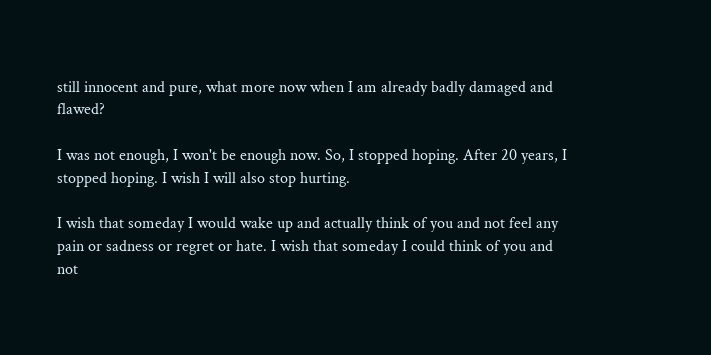still innocent and pure, what more now when I am already badly damaged and flawed?

I was not enough, I won't be enough now. So, I stopped hoping. After 20 years, I stopped hoping. I wish I will also stop hurting.

I wish that someday I would wake up and actually think of you and not feel any pain or sadness or regret or hate. I wish that someday I could think of you and not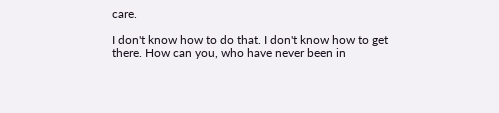care.

I don't know how to do that. I don't know how to get there. How can you, who have never been in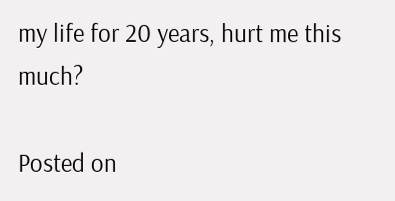my life for 20 years, hurt me this much?

Posted on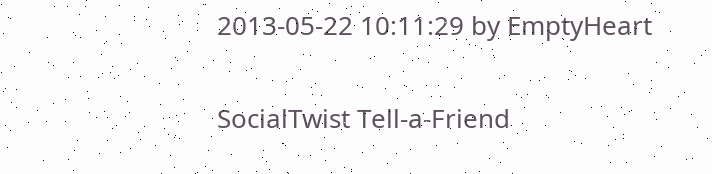2013-05-22 10:11:29 by EmptyHeart

SocialTwist Tell-a-Friend